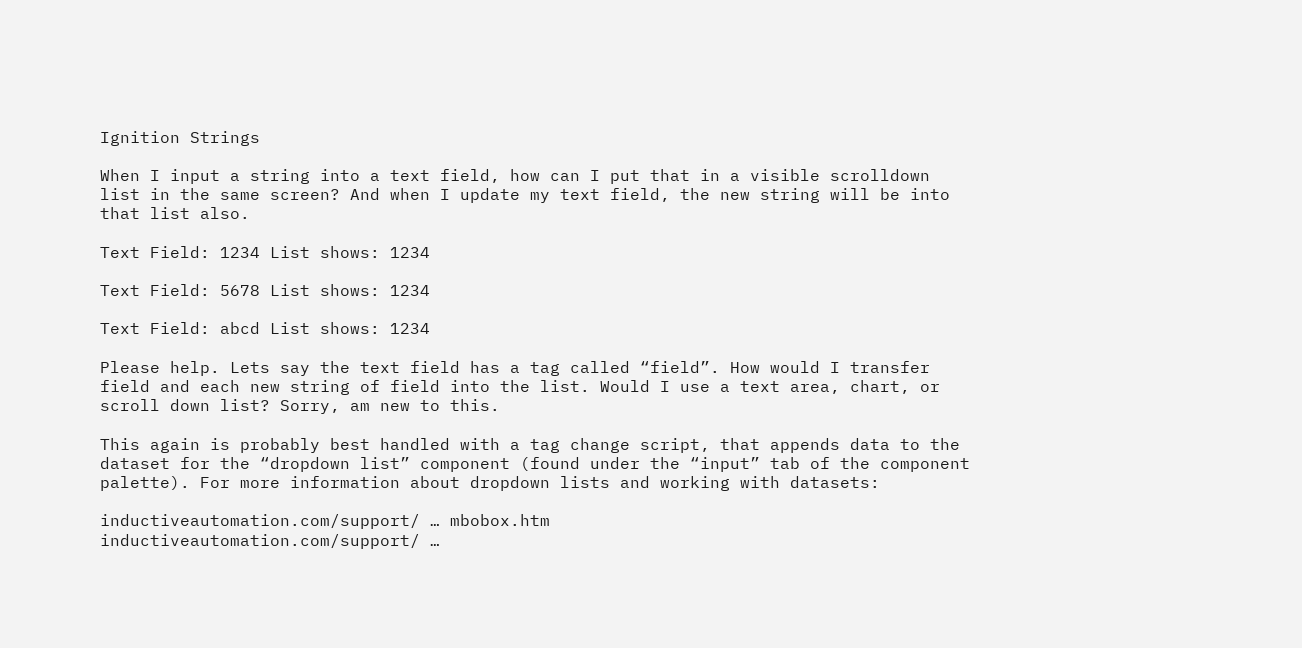Ignition Strings

When I input a string into a text field, how can I put that in a visible scrolldown list in the same screen? And when I update my text field, the new string will be into that list also.

Text Field: 1234 List shows: 1234

Text Field: 5678 List shows: 1234

Text Field: abcd List shows: 1234

Please help. Lets say the text field has a tag called “field”. How would I transfer field and each new string of field into the list. Would I use a text area, chart, or scroll down list? Sorry, am new to this.

This again is probably best handled with a tag change script, that appends data to the dataset for the “dropdown list” component (found under the “input” tab of the component palette). For more information about dropdown lists and working with datasets:

inductiveautomation.com/support/ … mbobox.htm
inductiveautomation.com/support/ …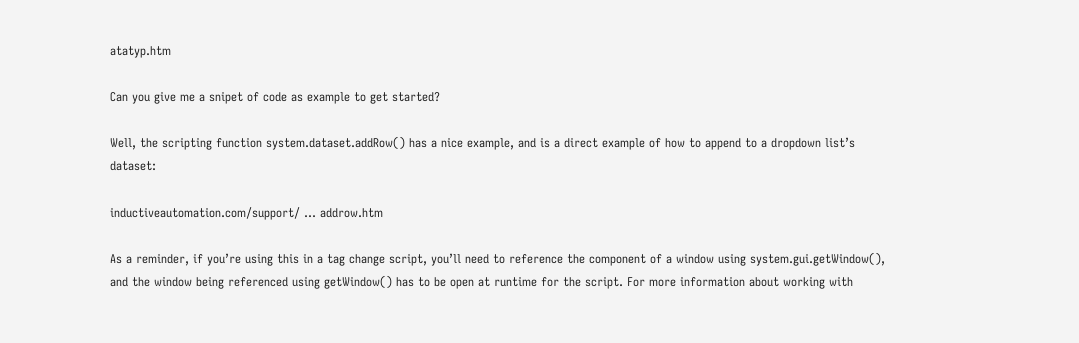atatyp.htm

Can you give me a snipet of code as example to get started?

Well, the scripting function system.dataset.addRow() has a nice example, and is a direct example of how to append to a dropdown list’s dataset:

inductiveautomation.com/support/ … addrow.htm

As a reminder, if you’re using this in a tag change script, you’ll need to reference the component of a window using system.gui.getWindow(), and the window being referenced using getWindow() has to be open at runtime for the script. For more information about working with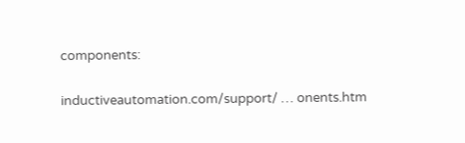components:

inductiveautomation.com/support/ … onents.htm